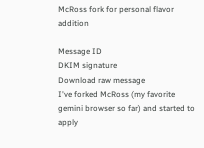McRoss fork for personal flavor addition

Message ID
DKIM signature
Download raw message
I've forked McRoss (my favorite gemini browser so far) and started to
apply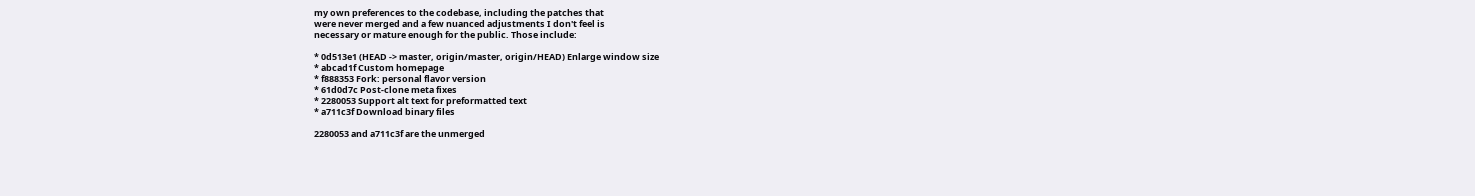my own preferences to the codebase, including the patches that
were never merged and a few nuanced adjustments I don't feel is
necessary or mature enough for the public. Those include:

* 0d513e1 (HEAD -> master, origin/master, origin/HEAD) Enlarge window size
* abcad1f Custom homepage
* f888353 Fork: personal flavor version
* 61d0d7c Post-clone meta fixes
* 2280053 Support alt text for preformatted text
* a711c3f Download binary files

2280053 and a711c3f are the unmerged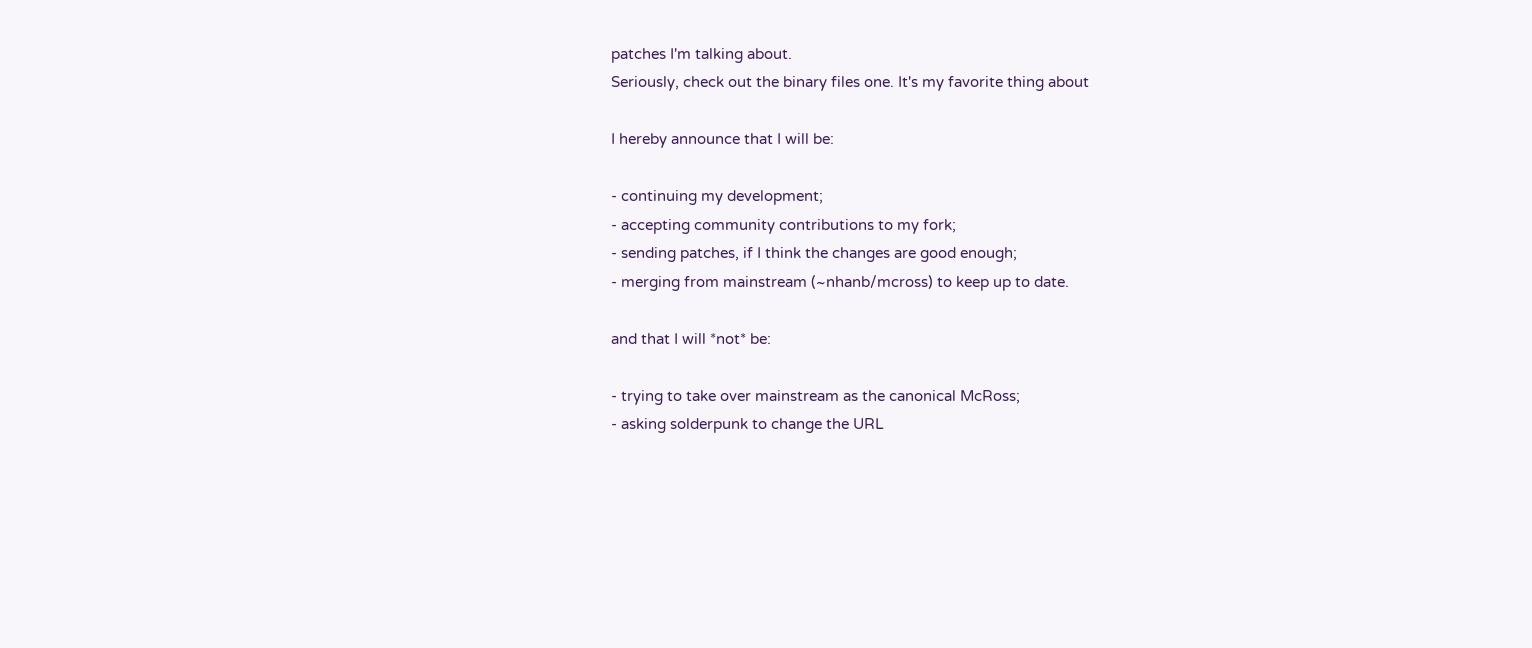patches I'm talking about.
Seriously, check out the binary files one. It's my favorite thing about

I hereby announce that I will be:

- continuing my development;
- accepting community contributions to my fork;
- sending patches, if I think the changes are good enough;
- merging from mainstream (~nhanb/mcross) to keep up to date.

and that I will *not* be:

- trying to take over mainstream as the canonical McRoss;
- asking solderpunk to change the URL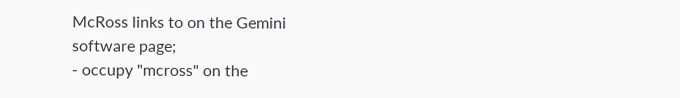McRoss links to on the Gemini
software page;
- occupy "mcross" on the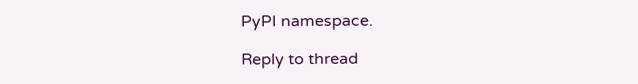PyPI namespace.

Reply to thread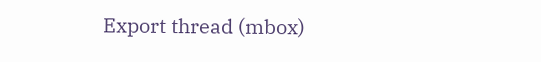Export thread (mbox)